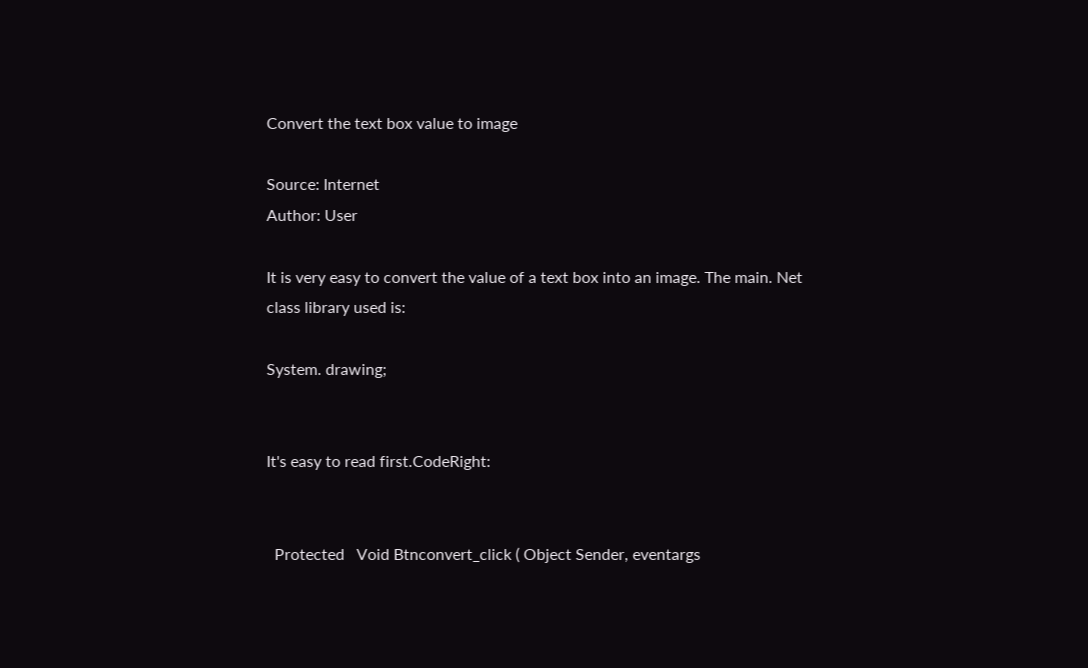Convert the text box value to image

Source: Internet
Author: User

It is very easy to convert the value of a text box into an image. The main. Net class library used is:

System. drawing;


It's easy to read first.CodeRight:


  Protected   Void Btnconvert_click ( Object Sender, eventargs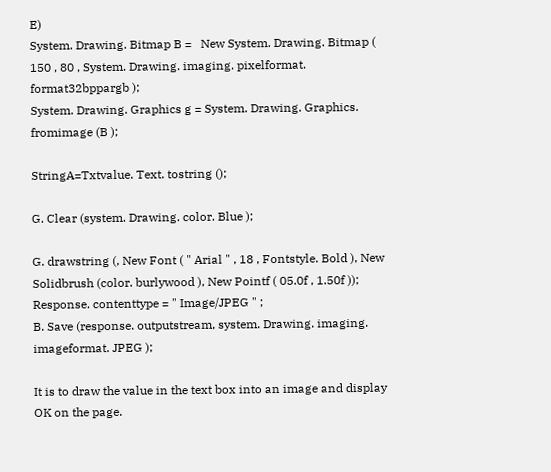E)
System. Drawing. Bitmap B =   New System. Drawing. Bitmap ( 150 , 80 , System. Drawing. imaging. pixelformat. format32bppargb );
System. Drawing. Graphics g = System. Drawing. Graphics. fromimage (B );

StringA=Txtvalue. Text. tostring ();

G. Clear (system. Drawing. color. Blue );

G. drawstring (, New Font ( " Arial " , 18 , Fontstyle. Bold ), New Solidbrush (color. burlywood ), New Pointf ( 05.0f , 1.50f ));
Response. contenttype = " Image/JPEG " ;
B. Save (response. outputstream, system. Drawing. imaging. imageformat. JPEG );

It is to draw the value in the text box into an image and display OK on the page.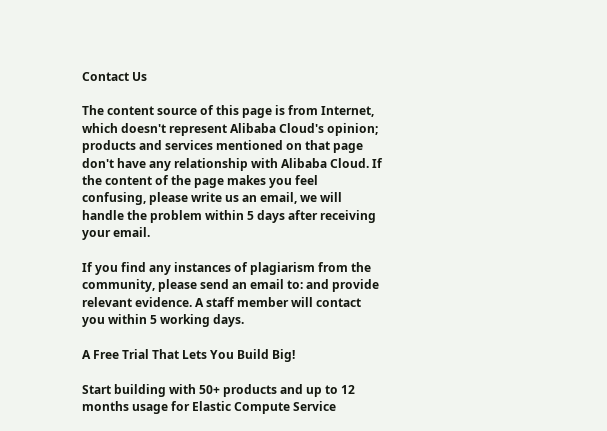Contact Us

The content source of this page is from Internet, which doesn't represent Alibaba Cloud's opinion; products and services mentioned on that page don't have any relationship with Alibaba Cloud. If the content of the page makes you feel confusing, please write us an email, we will handle the problem within 5 days after receiving your email.

If you find any instances of plagiarism from the community, please send an email to: and provide relevant evidence. A staff member will contact you within 5 working days.

A Free Trial That Lets You Build Big!

Start building with 50+ products and up to 12 months usage for Elastic Compute Service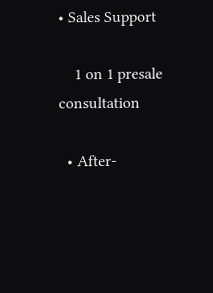• Sales Support

    1 on 1 presale consultation

  • After-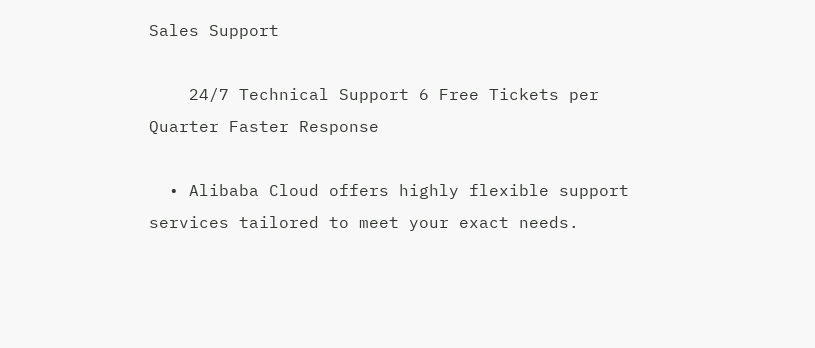Sales Support

    24/7 Technical Support 6 Free Tickets per Quarter Faster Response

  • Alibaba Cloud offers highly flexible support services tailored to meet your exact needs.